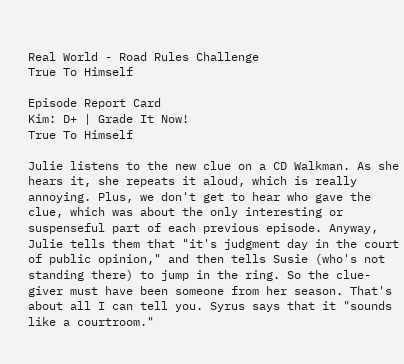Real World - Road Rules Challenge
True To Himself

Episode Report Card
Kim: D+ | Grade It Now!
True To Himself

Julie listens to the new clue on a CD Walkman. As she hears it, she repeats it aloud, which is really annoying. Plus, we don't get to hear who gave the clue, which was about the only interesting or suspenseful part of each previous episode. Anyway, Julie tells them that "it's judgment day in the court of public opinion," and then tells Susie (who's not standing there) to jump in the ring. So the clue-giver must have been someone from her season. That's about all I can tell you. Syrus says that it "sounds like a courtroom."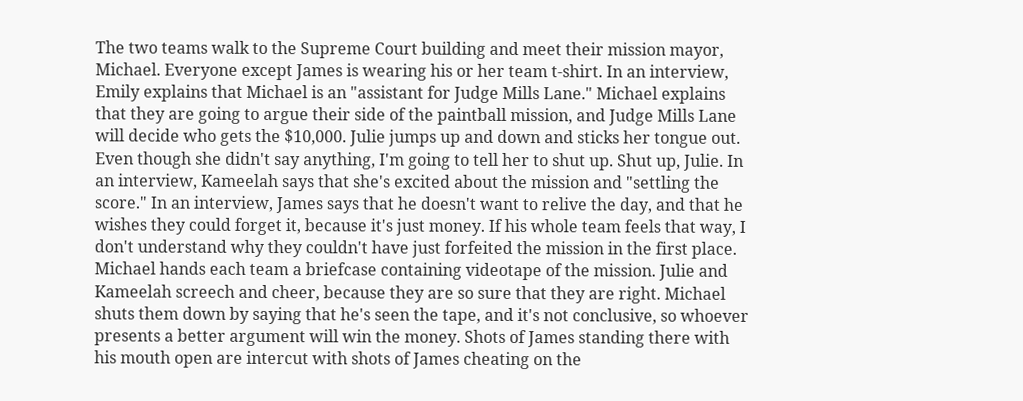The two teams walk to the Supreme Court building and meet their mission mayor, Michael. Everyone except James is wearing his or her team t-shirt. In an interview, Emily explains that Michael is an "assistant for Judge Mills Lane." Michael explains that they are going to argue their side of the paintball mission, and Judge Mills Lane will decide who gets the $10,000. Julie jumps up and down and sticks her tongue out. Even though she didn't say anything, I'm going to tell her to shut up. Shut up, Julie. In an interview, Kameelah says that she's excited about the mission and "settling the score." In an interview, James says that he doesn't want to relive the day, and that he wishes they could forget it, because it's just money. If his whole team feels that way, I don't understand why they couldn't have just forfeited the mission in the first place. Michael hands each team a briefcase containing videotape of the mission. Julie and Kameelah screech and cheer, because they are so sure that they are right. Michael shuts them down by saying that he's seen the tape, and it's not conclusive, so whoever presents a better argument will win the money. Shots of James standing there with his mouth open are intercut with shots of James cheating on the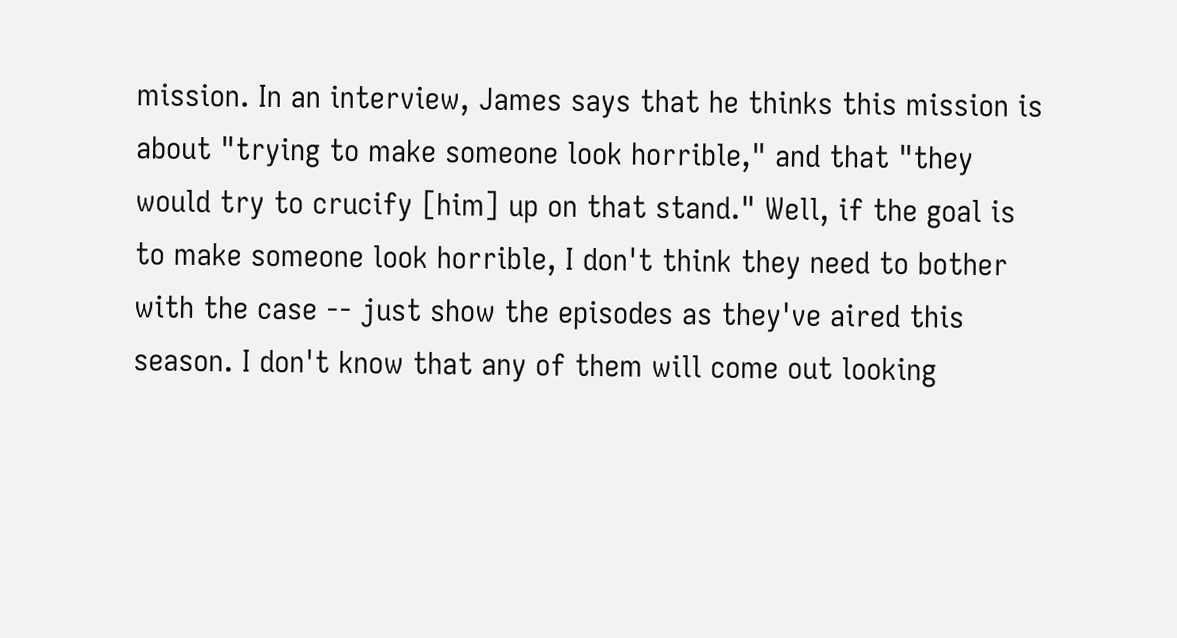mission. In an interview, James says that he thinks this mission is about "trying to make someone look horrible," and that "they would try to crucify [him] up on that stand." Well, if the goal is to make someone look horrible, I don't think they need to bother with the case -- just show the episodes as they've aired this season. I don't know that any of them will come out looking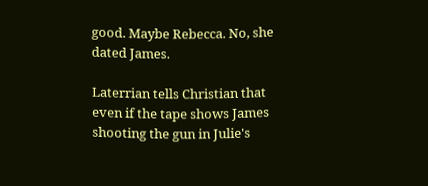good. Maybe Rebecca. No, she dated James.

Laterrian tells Christian that even if the tape shows James shooting the gun in Julie's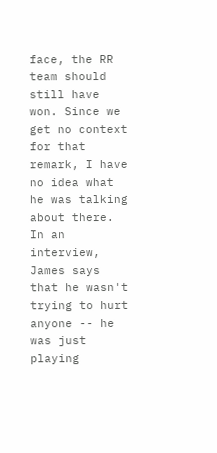face, the RR team should still have won. Since we get no context for that remark, I have no idea what he was talking about there. In an interview, James says that he wasn't trying to hurt anyone -- he was just playing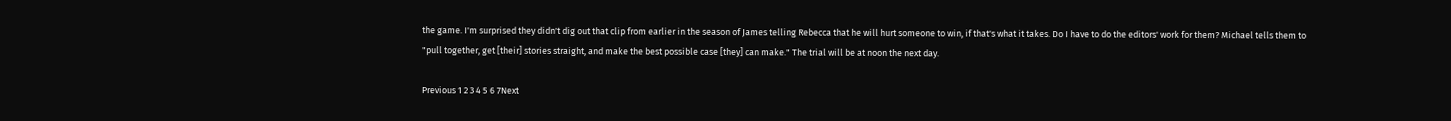the game. I'm surprised they didn't dig out that clip from earlier in the season of James telling Rebecca that he will hurt someone to win, if that's what it takes. Do I have to do the editors' work for them? Michael tells them to "pull together, get [their] stories straight, and make the best possible case [they] can make." The trial will be at noon the next day.

Previous 1 2 3 4 5 6 7Next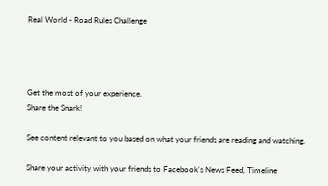Real World - Road Rules Challenge




Get the most of your experience.
Share the Snark!

See content relevant to you based on what your friends are reading and watching.

Share your activity with your friends to Facebook's News Feed, Timeline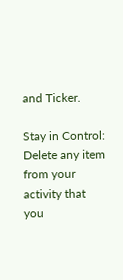and Ticker.

Stay in Control: Delete any item from your activity that you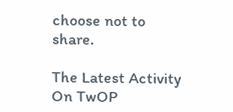choose not to share.

The Latest Activity On TwOP